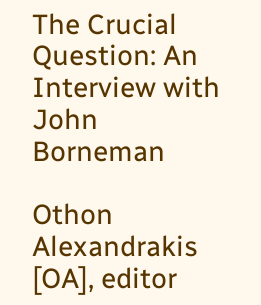The Crucial Question: An Interview with John Borneman

Othon Alexandrakis [OA], editor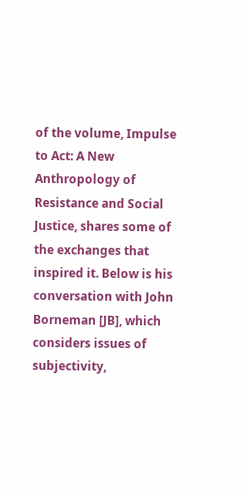of the volume, Impulse to Act: A New Anthropology of Resistance and Social Justice, shares some of the exchanges that inspired it. Below is his conversation with John Borneman [JB], which considers issues of subjectivity,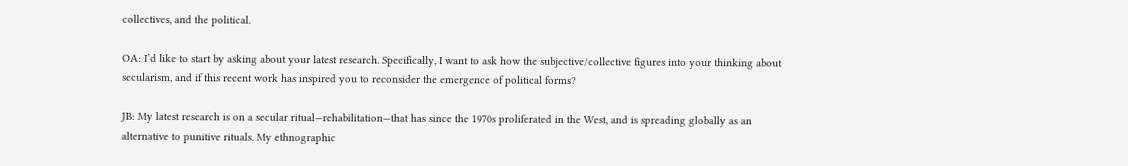collectives, and the political.

OA: I’d like to start by asking about your latest research. Specifically, I want to ask how the subjective/collective figures into your thinking about secularism, and if this recent work has inspired you to reconsider the emergence of political forms?

JB: My latest research is on a secular ritual—rehabilitation—that has since the 1970s proliferated in the West, and is spreading globally as an alternative to punitive rituals. My ethnographic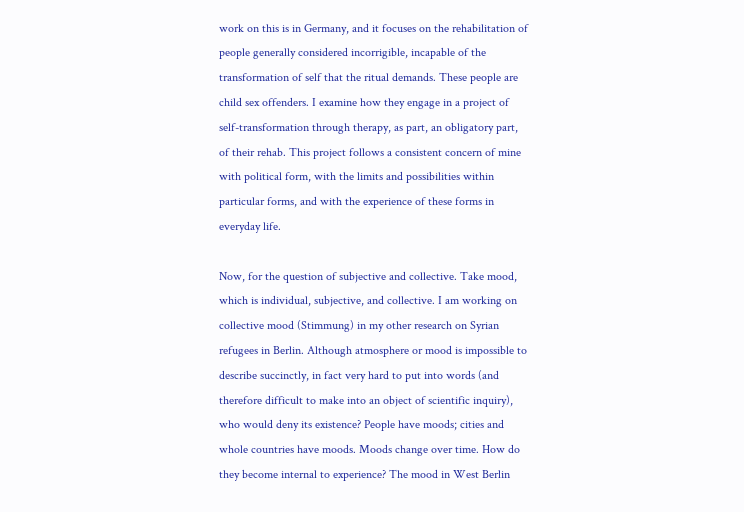work on this is in Germany, and it focuses on the rehabilitation of people generally considered incorrigible, incapable of the transformation of self that the ritual demands. These people are child sex offenders. I examine how they engage in a project of self-transformation through therapy, as part, an obligatory part, of their rehab. This project follows a consistent concern of mine with political form, with the limits and possibilities within particular forms, and with the experience of these forms in everyday life.

Now, for the question of subjective and collective. Take mood, which is individual, subjective, and collective. I am working on collective mood (Stimmung) in my other research on Syrian refugees in Berlin. Although atmosphere or mood is impossible to describe succinctly, in fact very hard to put into words (and therefore difficult to make into an object of scientific inquiry), who would deny its existence? People have moods; cities and whole countries have moods. Moods change over time. How do they become internal to experience? The mood in West Berlin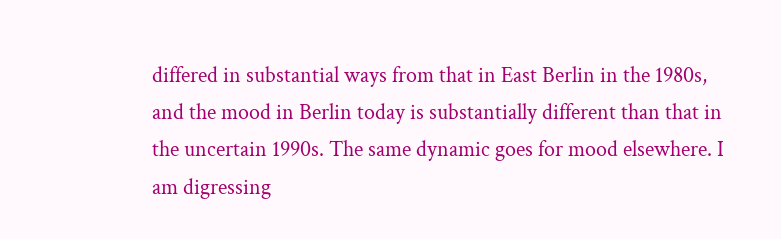differed in substantial ways from that in East Berlin in the 1980s, and the mood in Berlin today is substantially different than that in the uncertain 1990s. The same dynamic goes for mood elsewhere. I am digressing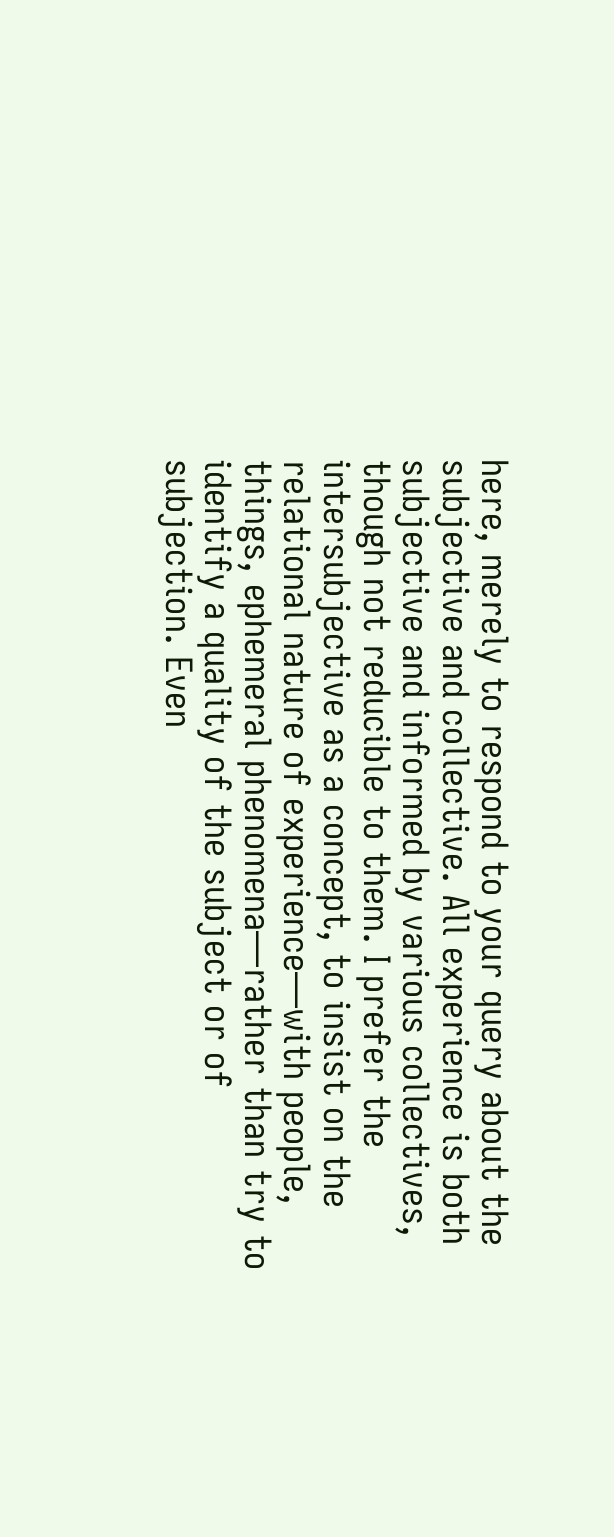here, merely to respond to your query about the subjective and collective. All experience is both subjective and informed by various collectives, though not reducible to them. I prefer the intersubjective as a concept, to insist on the relational nature of experience—with people, things, ephemeral phenomena—rather than try to identify a quality of the subject or of subjection. Even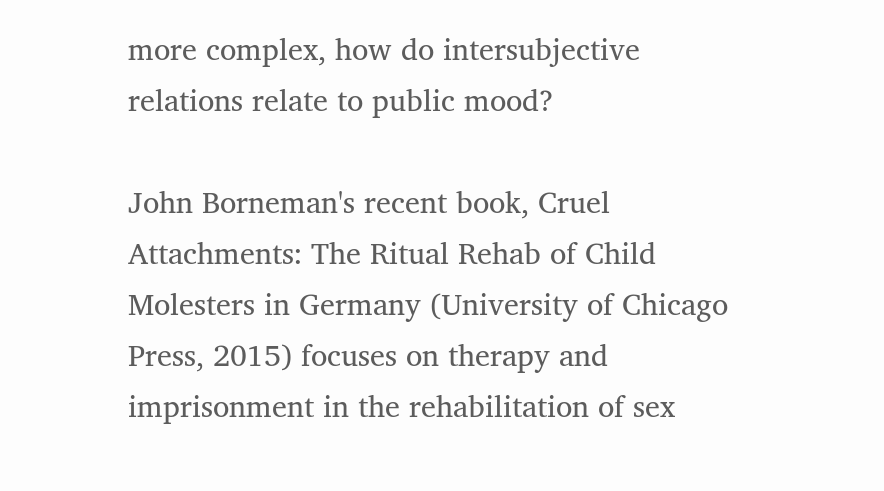more complex, how do intersubjective relations relate to public mood?

John Borneman's recent book, Cruel Attachments: The Ritual Rehab of Child Molesters in Germany (University of Chicago Press, 2015) focuses on therapy and imprisonment in the rehabilitation of sex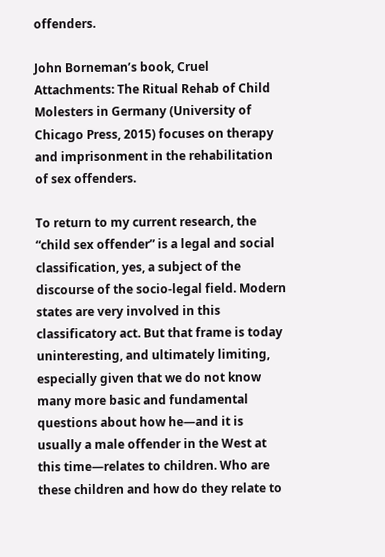offenders.

John Borneman’s book, Cruel Attachments: The Ritual Rehab of Child Molesters in Germany (University of Chicago Press, 2015) focuses on therapy and imprisonment in the rehabilitation of sex offenders.

To return to my current research, the “child sex offender” is a legal and social classification, yes, a subject of the discourse of the socio-legal field. Modern states are very involved in this classificatory act. But that frame is today uninteresting, and ultimately limiting, especially given that we do not know many more basic and fundamental questions about how he—and it is usually a male offender in the West at this time—relates to children. Who are these children and how do they relate to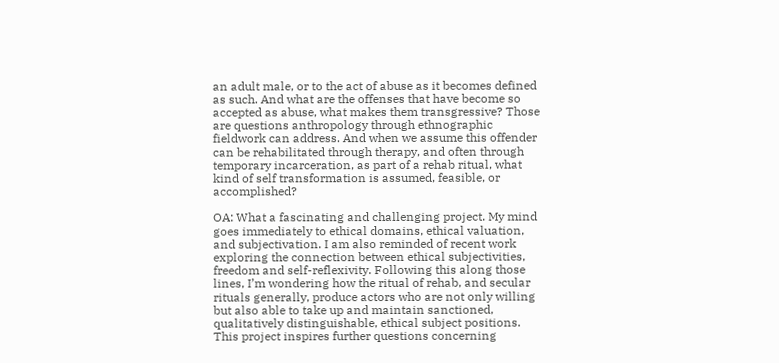an adult male, or to the act of abuse as it becomes defined as such. And what are the offenses that have become so accepted as abuse, what makes them transgressive? Those are questions anthropology through ethnographic fieldwork can address. And when we assume this offender can be rehabilitated through therapy, and often through temporary incarceration, as part of a rehab ritual, what kind of self transformation is assumed, feasible, or accomplished?

OA: What a fascinating and challenging project. My mind goes immediately to ethical domains, ethical valuation, and subjectivation. I am also reminded of recent work exploring the connection between ethical subjectivities, freedom and self-reflexivity. Following this along those lines, I’m wondering how the ritual of rehab, and secular rituals generally, produce actors who are not only willing but also able to take up and maintain sanctioned, qualitatively distinguishable, ethical subject positions. This project inspires further questions concerning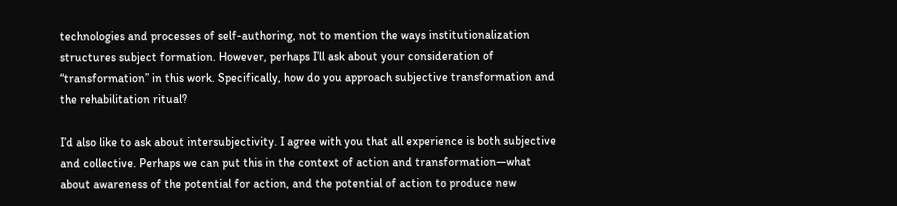technologies and processes of self-authoring, not to mention the ways institutionalization structures subject formation. However, perhaps I’ll ask about your consideration of “transformation” in this work. Specifically, how do you approach subjective transformation and the rehabilitation ritual?

I’d also like to ask about intersubjectivity. I agree with you that all experience is both subjective and collective. Perhaps we can put this in the context of action and transformation—what about awareness of the potential for action, and the potential of action to produce new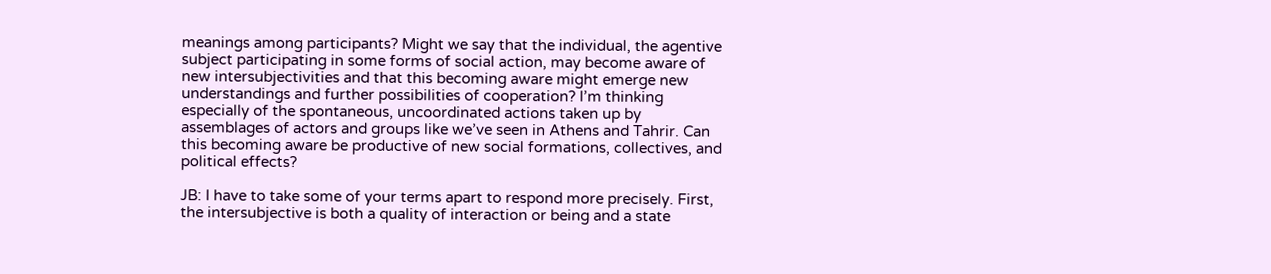meanings among participants? Might we say that the individual, the agentive subject participating in some forms of social action, may become aware of new intersubjectivities and that this becoming aware might emerge new understandings and further possibilities of cooperation? I’m thinking especially of the spontaneous, uncoordinated actions taken up by assemblages of actors and groups like we’ve seen in Athens and Tahrir. Can this becoming aware be productive of new social formations, collectives, and political effects?

JB: I have to take some of your terms apart to respond more precisely. First, the intersubjective is both a quality of interaction or being and a state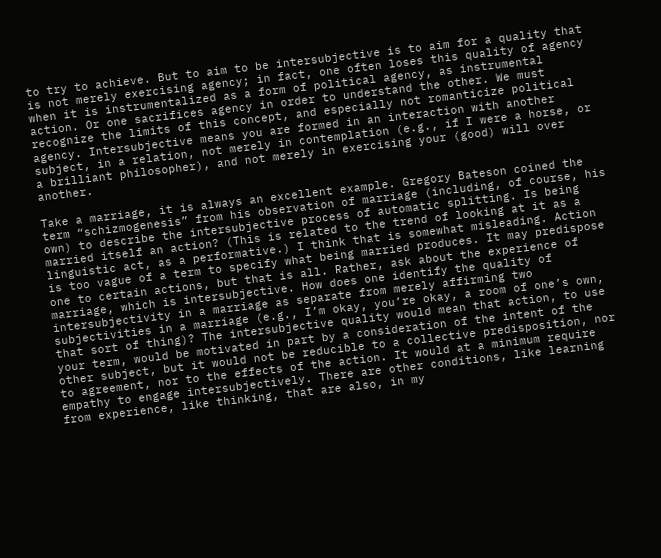to try to achieve. But to aim to be intersubjective is to aim for a quality that is not merely exercising agency; in fact, one often loses this quality of agency when it is instrumentalized as a form of political agency, as instrumental action. Or one sacrifices agency in order to understand the other. We must recognize the limits of this concept, and especially not romanticize political agency. Intersubjective means you are formed in an interaction with another subject, in a relation, not merely in contemplation (e.g., if I were a horse, or a brilliant philosopher), and not merely in exercising your (good) will over another.

Take a marriage, it is always an excellent example. Gregory Bateson coined the term “schizmogenesis” from his observation of marriage (including, of course, his own) to describe the intersubjective process of automatic splitting. Is being married itself an action? (This is related to the trend of looking at it as a linguistic act, as a performative.) I think that is somewhat misleading. Action is too vague of a term to specify what being married produces. It may predispose one to certain actions, but that is all. Rather, ask about the experience of marriage, which is intersubjective. How does one identify the quality of intersubjectivity in a marriage as separate from merely affirming two subjectivities in a marriage (e.g., I’m okay, you’re okay, a room of one’s own, that sort of thing)? The intersubjective quality would mean that action, to use your term, would be motivated in part by a consideration of the intent of the other subject, but it would not be reducible to a collective predisposition, nor to agreement, nor to the effects of the action. It would at a minimum require empathy to engage intersubjectively. There are other conditions, like learning from experience, like thinking, that are also, in my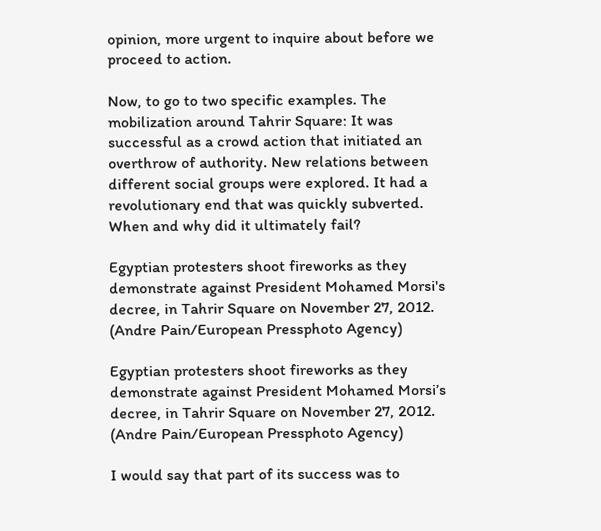opinion, more urgent to inquire about before we proceed to action.

Now, to go to two specific examples. The mobilization around Tahrir Square: It was successful as a crowd action that initiated an overthrow of authority. New relations between different social groups were explored. It had a revolutionary end that was quickly subverted. When and why did it ultimately fail?

Egyptian protesters shoot fireworks as they demonstrate against President Mohamed Morsi's decree, in Tahrir Square on November 27, 2012. (Andre Pain/European Pressphoto Agency)

Egyptian protesters shoot fireworks as they demonstrate against President Mohamed Morsi’s decree, in Tahrir Square on November 27, 2012. (Andre Pain/European Pressphoto Agency)

I would say that part of its success was to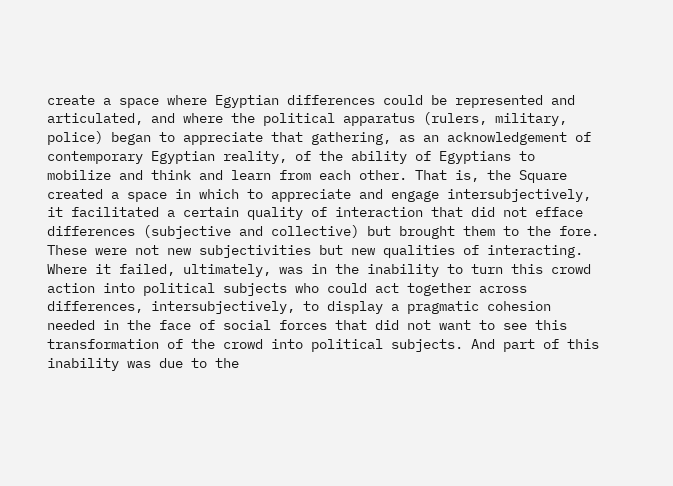create a space where Egyptian differences could be represented and articulated, and where the political apparatus (rulers, military, police) began to appreciate that gathering, as an acknowledgement of contemporary Egyptian reality, of the ability of Egyptians to mobilize and think and learn from each other. That is, the Square created a space in which to appreciate and engage intersubjectively, it facilitated a certain quality of interaction that did not efface differences (subjective and collective) but brought them to the fore. These were not new subjectivities but new qualities of interacting. Where it failed, ultimately, was in the inability to turn this crowd action into political subjects who could act together across differences, intersubjectively, to display a pragmatic cohesion needed in the face of social forces that did not want to see this transformation of the crowd into political subjects. And part of this inability was due to the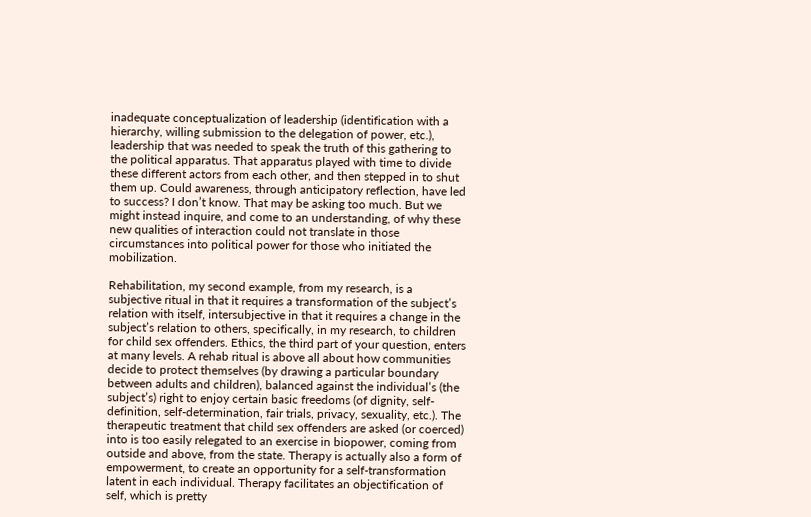inadequate conceptualization of leadership (identification with a hierarchy, willing submission to the delegation of power, etc.), leadership that was needed to speak the truth of this gathering to the political apparatus. That apparatus played with time to divide these different actors from each other, and then stepped in to shut them up. Could awareness, through anticipatory reflection, have led to success? I don’t know. That may be asking too much. But we might instead inquire, and come to an understanding, of why these new qualities of interaction could not translate in those circumstances into political power for those who initiated the mobilization.

Rehabilitation, my second example, from my research, is a subjective ritual in that it requires a transformation of the subject’s relation with itself, intersubjective in that it requires a change in the subject’s relation to others, specifically, in my research, to children for child sex offenders. Ethics, the third part of your question, enters at many levels. A rehab ritual is above all about how communities decide to protect themselves (by drawing a particular boundary between adults and children), balanced against the individual’s (the subject’s) right to enjoy certain basic freedoms (of dignity, self-definition, self-determination, fair trials, privacy, sexuality, etc.). The therapeutic treatment that child sex offenders are asked (or coerced) into is too easily relegated to an exercise in biopower, coming from outside and above, from the state. Therapy is actually also a form of empowerment, to create an opportunity for a self-transformation latent in each individual. Therapy facilitates an objectification of self, which is pretty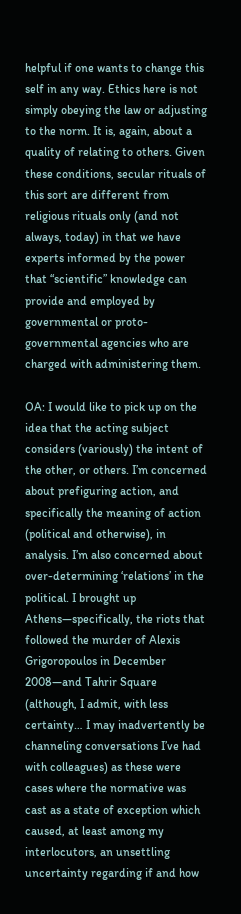helpful if one wants to change this self in any way. Ethics here is not simply obeying the law or adjusting to the norm. It is, again, about a quality of relating to others. Given these conditions, secular rituals of this sort are different from religious rituals only (and not always, today) in that we have experts informed by the power that “scientific” knowledge can provide and employed by governmental or proto-governmental agencies who are charged with administering them.

OA: I would like to pick up on the idea that the acting subject considers (variously) the intent of the other, or others. I’m concerned about prefiguring action, and specifically the meaning of action (political and otherwise), in analysis. I’m also concerned about over-determining ‘relations’ in the political. I brought up Athens—specifically, the riots that followed the murder of Alexis Grigoropoulos in December 2008—and Tahrir Square (although, I admit, with less certainty… I may inadvertently be channeling conversations I’ve had with colleagues) as these were cases where the normative was cast as a state of exception which caused, at least among my interlocutors, an unsettling uncertainty regarding if and how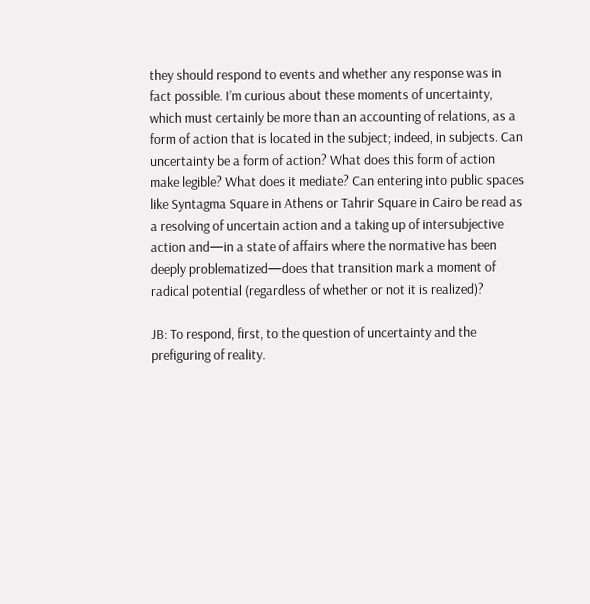they should respond to events and whether any response was in fact possible. I’m curious about these moments of uncertainty, which must certainly be more than an accounting of relations, as a form of action that is located in the subject; indeed, in subjects. Can uncertainty be a form of action? What does this form of action make legible? What does it mediate? Can entering into public spaces like Syntagma Square in Athens or Tahrir Square in Cairo be read as a resolving of uncertain action and a taking up of intersubjective action and—in a state of affairs where the normative has been deeply problematized—does that transition mark a moment of radical potential (regardless of whether or not it is realized)?

JB: To respond, first, to the question of uncertainty and the prefiguring of reality.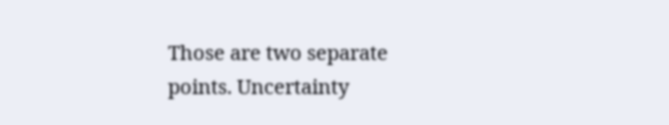Those are two separate points. Uncertainty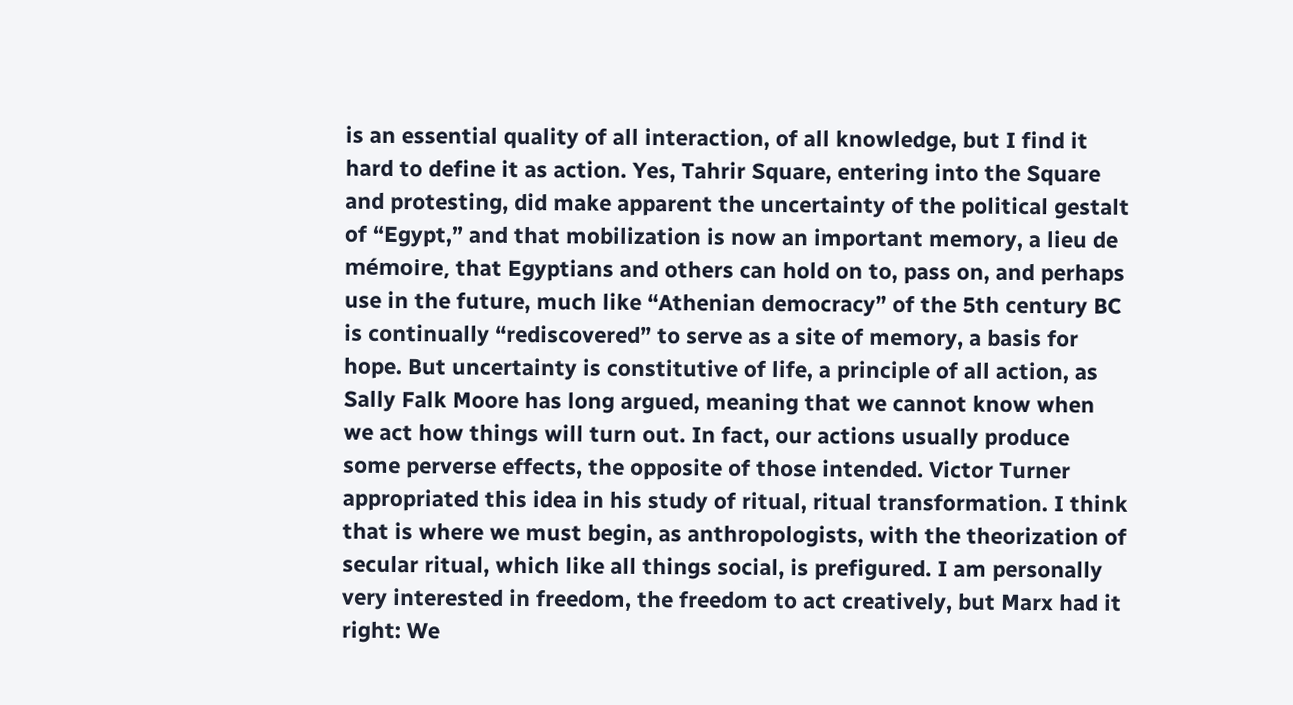is an essential quality of all interaction, of all knowledge, but I find it hard to define it as action. Yes, Tahrir Square, entering into the Square and protesting, did make apparent the uncertainty of the political gestalt of “Egypt,” and that mobilization is now an important memory, a lieu de mémoire, that Egyptians and others can hold on to, pass on, and perhaps use in the future, much like “Athenian democracy” of the 5th century BC is continually “rediscovered” to serve as a site of memory, a basis for hope. But uncertainty is constitutive of life, a principle of all action, as Sally Falk Moore has long argued, meaning that we cannot know when we act how things will turn out. In fact, our actions usually produce some perverse effects, the opposite of those intended. Victor Turner appropriated this idea in his study of ritual, ritual transformation. I think that is where we must begin, as anthropologists, with the theorization of secular ritual, which like all things social, is prefigured. I am personally very interested in freedom, the freedom to act creatively, but Marx had it right: We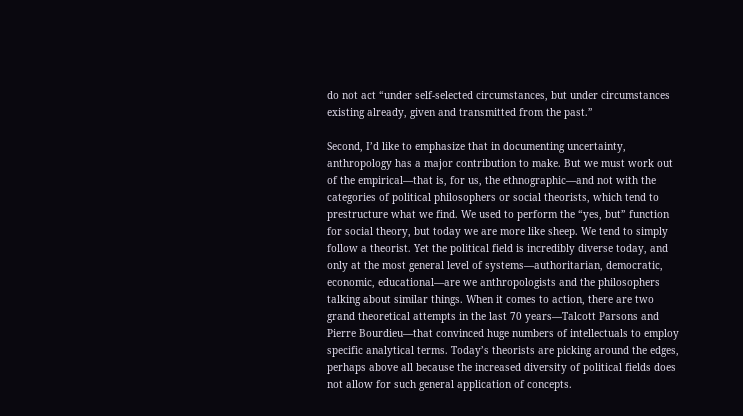do not act “under self-selected circumstances, but under circumstances existing already, given and transmitted from the past.”

Second, I’d like to emphasize that in documenting uncertainty, anthropology has a major contribution to make. But we must work out of the empirical—that is, for us, the ethnographic—and not with the categories of political philosophers or social theorists, which tend to prestructure what we find. We used to perform the “yes, but” function for social theory, but today we are more like sheep. We tend to simply follow a theorist. Yet the political field is incredibly diverse today, and only at the most general level of systems—authoritarian, democratic, economic, educational—are we anthropologists and the philosophers talking about similar things. When it comes to action, there are two grand theoretical attempts in the last 70 years—Talcott Parsons and Pierre Bourdieu—that convinced huge numbers of intellectuals to employ specific analytical terms. Today’s theorists are picking around the edges, perhaps above all because the increased diversity of political fields does not allow for such general application of concepts.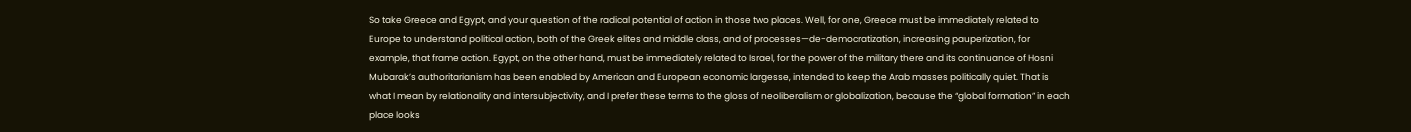So take Greece and Egypt, and your question of the radical potential of action in those two places. Well, for one, Greece must be immediately related to Europe to understand political action, both of the Greek elites and middle class, and of processes—de-democratization, increasing pauperization, for example, that frame action. Egypt, on the other hand, must be immediately related to Israel, for the power of the military there and its continuance of Hosni Mubarak’s authoritarianism has been enabled by American and European economic largesse, intended to keep the Arab masses politically quiet. That is what I mean by relationality and intersubjectivity, and I prefer these terms to the gloss of neoliberalism or globalization, because the “global formation” in each place looks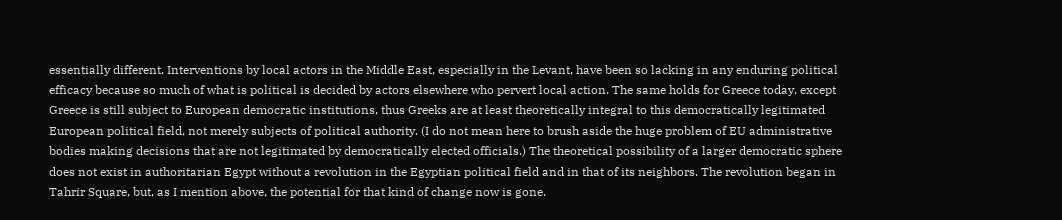essentially different. Interventions by local actors in the Middle East, especially in the Levant, have been so lacking in any enduring political efficacy because so much of what is political is decided by actors elsewhere who pervert local action. The same holds for Greece today, except Greece is still subject to European democratic institutions, thus Greeks are at least theoretically integral to this democratically legitimated European political field, not merely subjects of political authority. (I do not mean here to brush aside the huge problem of EU administrative bodies making decisions that are not legitimated by democratically elected officials.) The theoretical possibility of a larger democratic sphere does not exist in authoritarian Egypt without a revolution in the Egyptian political field and in that of its neighbors. The revolution began in Tahrir Square, but, as I mention above, the potential for that kind of change now is gone.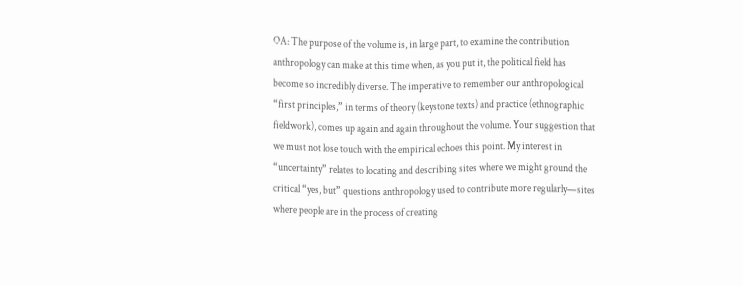OA: The purpose of the volume is, in large part, to examine the contribution anthropology can make at this time when, as you put it, the political field has become so incredibly diverse. The imperative to remember our anthropological “first principles,” in terms of theory (keystone texts) and practice (ethnographic fieldwork), comes up again and again throughout the volume. Your suggestion that we must not lose touch with the empirical echoes this point. My interest in “uncertainty” relates to locating and describing sites where we might ground the critical “yes, but” questions anthropology used to contribute more regularly—sites where people are in the process of creating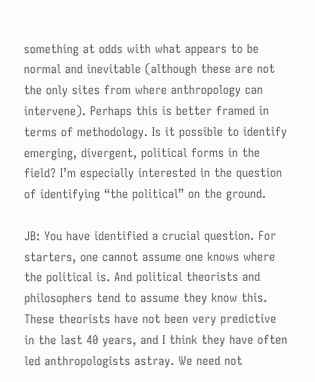something at odds with what appears to be normal and inevitable (although these are not the only sites from where anthropology can intervene). Perhaps this is better framed in terms of methodology. Is it possible to identify emerging, divergent, political forms in the field? I’m especially interested in the question of identifying “the political” on the ground.

JB: You have identified a crucial question. For starters, one cannot assume one knows where the political is. And political theorists and philosophers tend to assume they know this. These theorists have not been very predictive in the last 40 years, and I think they have often led anthropologists astray. We need not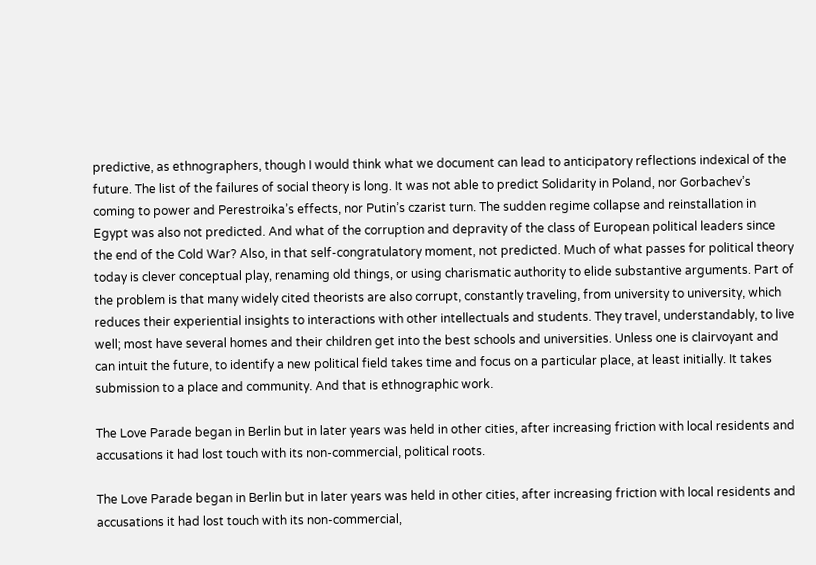predictive, as ethnographers, though I would think what we document can lead to anticipatory reflections indexical of the future. The list of the failures of social theory is long. It was not able to predict Solidarity in Poland, nor Gorbachev’s coming to power and Perestroika’s effects, nor Putin’s czarist turn. The sudden regime collapse and reinstallation in Egypt was also not predicted. And what of the corruption and depravity of the class of European political leaders since the end of the Cold War? Also, in that self-congratulatory moment, not predicted. Much of what passes for political theory today is clever conceptual play, renaming old things, or using charismatic authority to elide substantive arguments. Part of the problem is that many widely cited theorists are also corrupt, constantly traveling, from university to university, which reduces their experiential insights to interactions with other intellectuals and students. They travel, understandably, to live well; most have several homes and their children get into the best schools and universities. Unless one is clairvoyant and can intuit the future, to identify a new political field takes time and focus on a particular place, at least initially. It takes submission to a place and community. And that is ethnographic work.

The Love Parade began in Berlin but in later years was held in other cities, after increasing friction with local residents and accusations it had lost touch with its non-commercial, political roots.

The Love Parade began in Berlin but in later years was held in other cities, after increasing friction with local residents and accusations it had lost touch with its non-commercial,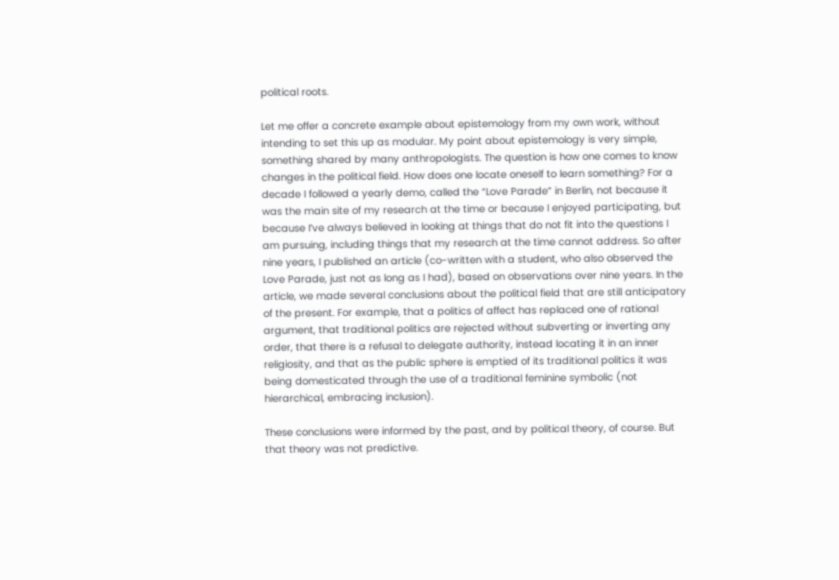political roots.

Let me offer a concrete example about epistemology from my own work, without intending to set this up as modular. My point about epistemology is very simple, something shared by many anthropologists. The question is how one comes to know changes in the political field. How does one locate oneself to learn something? For a decade I followed a yearly demo, called the “Love Parade” in Berlin, not because it was the main site of my research at the time or because I enjoyed participating, but because I’ve always believed in looking at things that do not fit into the questions I am pursuing, including things that my research at the time cannot address. So after nine years, I published an article (co-written with a student, who also observed the Love Parade, just not as long as I had), based on observations over nine years. In the article, we made several conclusions about the political field that are still anticipatory of the present. For example, that a politics of affect has replaced one of rational argument, that traditional politics are rejected without subverting or inverting any order, that there is a refusal to delegate authority, instead locating it in an inner religiosity, and that as the public sphere is emptied of its traditional politics it was being domesticated through the use of a traditional feminine symbolic (not hierarchical, embracing inclusion).

These conclusions were informed by the past, and by political theory, of course. But that theory was not predictive.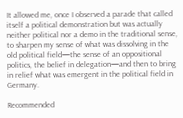It allowed me, once I observed a parade that called itself a political demonstration but was actually neither political nor a demo in the traditional sense, to sharpen my sense of what was dissolving in the old political field—the sense of an oppositional politics, the belief in delegation—and then to bring in relief what was emergent in the political field in Germany.

Recommended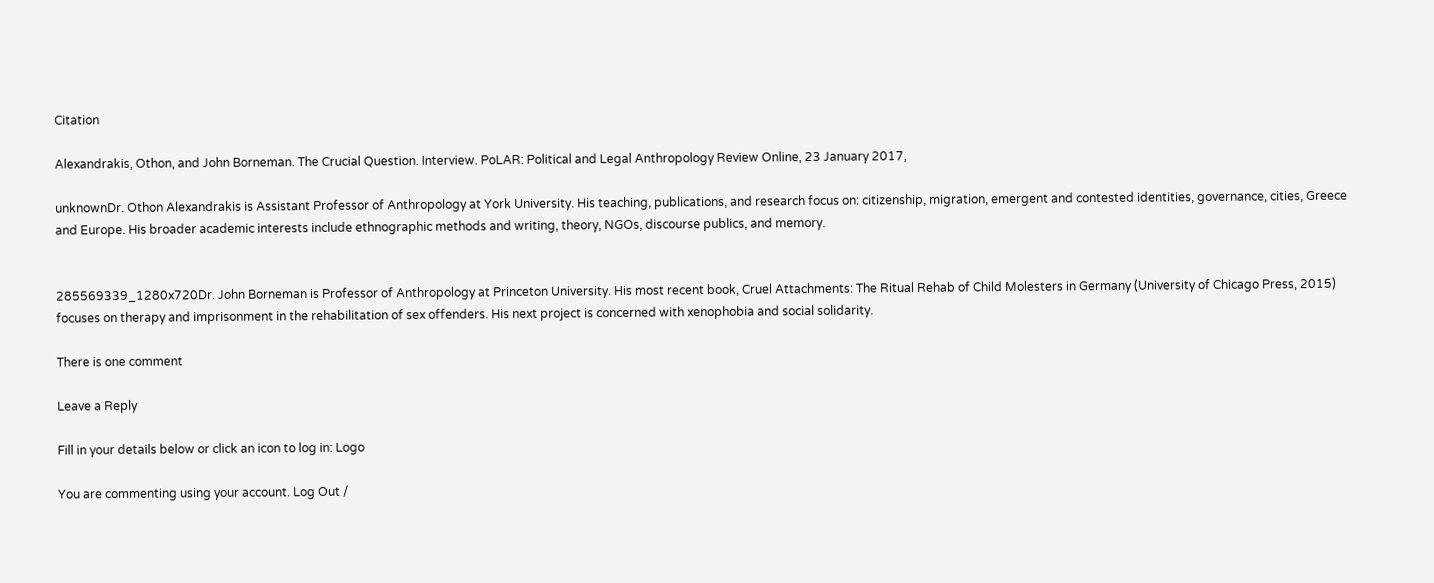Citation

Alexandrakis, Othon, and John Borneman. The Crucial Question. Interview. PoLAR: Political and Legal Anthropology Review Online, 23 January 2017,

unknownDr. Othon Alexandrakis is Assistant Professor of Anthropology at York University. His teaching, publications, and research focus on: citizenship, migration, emergent and contested identities, governance, cities, Greece and Europe. His broader academic interests include ethnographic methods and writing, theory, NGOs, discourse publics, and memory.


285569339_1280x720Dr. John Borneman is Professor of Anthropology at Princeton University. His most recent book, Cruel Attachments: The Ritual Rehab of Child Molesters in Germany (University of Chicago Press, 2015) focuses on therapy and imprisonment in the rehabilitation of sex offenders. His next project is concerned with xenophobia and social solidarity.

There is one comment

Leave a Reply

Fill in your details below or click an icon to log in: Logo

You are commenting using your account. Log Out /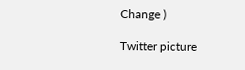Change )

Twitter picture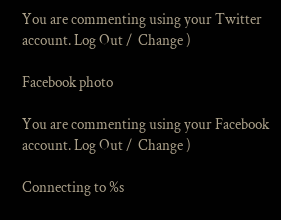You are commenting using your Twitter account. Log Out /  Change )

Facebook photo

You are commenting using your Facebook account. Log Out /  Change )

Connecting to %s